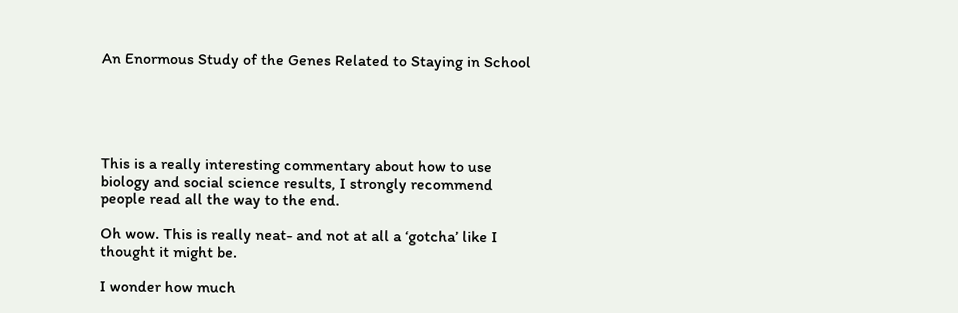An Enormous Study of the Genes Related to Staying in School





This is a really interesting commentary about how to use biology and social science results, I strongly recommend people read all the way to the end.

Oh wow. This is really neat- and not at all a ‘gotcha’ like I thought it might be.

I wonder how much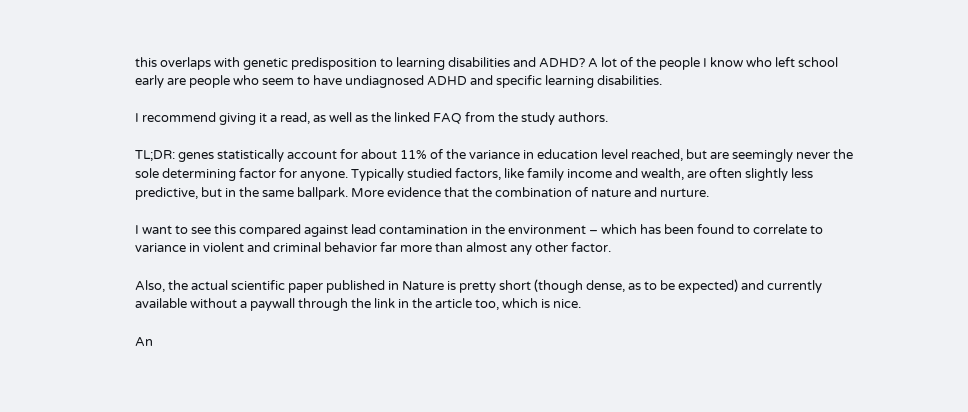this overlaps with genetic predisposition to learning disabilities and ADHD? A lot of the people I know who left school early are people who seem to have undiagnosed ADHD and specific learning disabilities.

I recommend giving it a read, as well as the linked FAQ from the study authors.

TL;DR: genes statistically account for about 11% of the variance in education level reached, but are seemingly never the sole determining factor for anyone. Typically studied factors, like family income and wealth, are often slightly less predictive, but in the same ballpark. More evidence that the combination of nature and nurture.

I want to see this compared against lead contamination in the environment – which has been found to correlate to variance in violent and criminal behavior far more than almost any other factor.

Also, the actual scientific paper published in Nature is pretty short (though dense, as to be expected) and currently available without a paywall through the link in the article too, which is nice.

An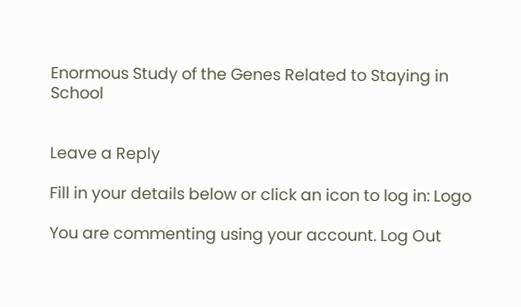Enormous Study of the Genes Related to Staying in School


Leave a Reply

Fill in your details below or click an icon to log in: Logo

You are commenting using your account. Log Out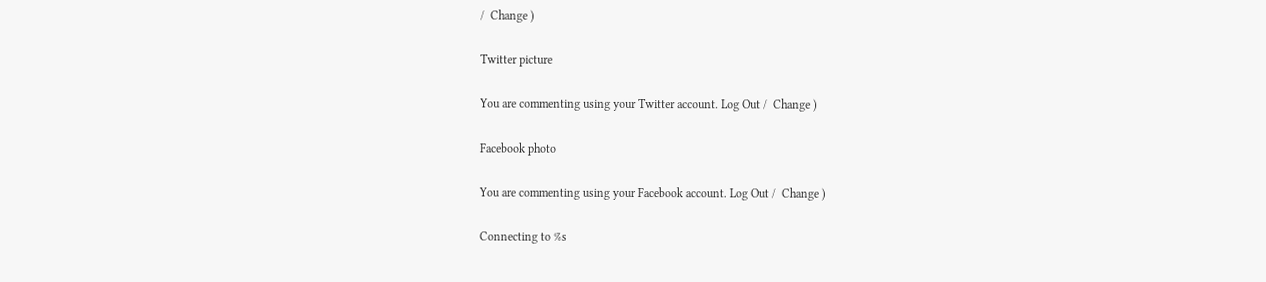/  Change )

Twitter picture

You are commenting using your Twitter account. Log Out /  Change )

Facebook photo

You are commenting using your Facebook account. Log Out /  Change )

Connecting to %s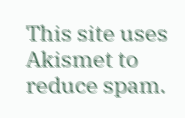This site uses Akismet to reduce spam.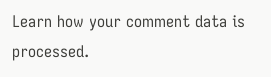Learn how your comment data is processed.